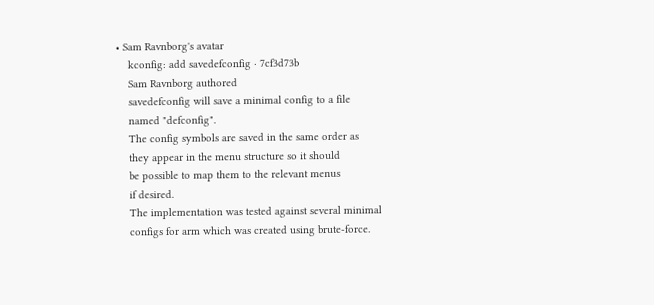• Sam Ravnborg's avatar
    kconfig: add savedefconfig · 7cf3d73b
    Sam Ravnborg authored
    savedefconfig will save a minimal config to a file
    named "defconfig".
    The config symbols are saved in the same order as
    they appear in the menu structure so it should
    be possible to map them to the relevant menus
    if desired.
    The implementation was tested against several minimal
    configs for arm which was created using brute-force.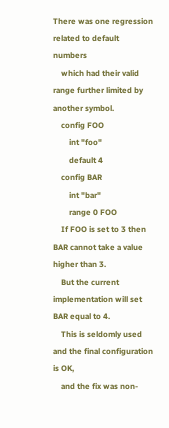There was one regression related to default numbers
    which had their valid range further limited by another symbol.
    config FOO
        int "foo"
        default 4
    config BAR
        int "bar"
        range 0 FOO
    If FOO is set to 3 then BAR cannot take a value higher than 3.
    But the current implementation will set BAR equal to 4.
    This is seldomly used and the final configuration is OK,
    and the fix was non-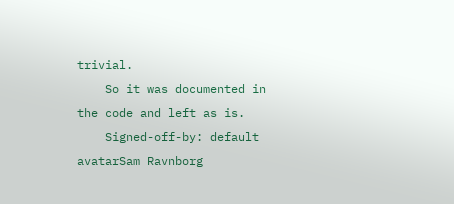trivial.
    So it was documented in the code and left as is.
    Signed-off-by: default avatarSam Ravnborg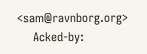<sam@ravnborg.org>
    Acked-by: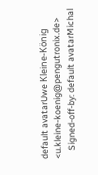default avatarUwe Kleine-König <u.kleine-koenig@pengutronix.de>
    Signed-off-by: default avatarMichal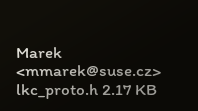Marek <mmarek@suse.cz>
lkc_proto.h 2.17 KB